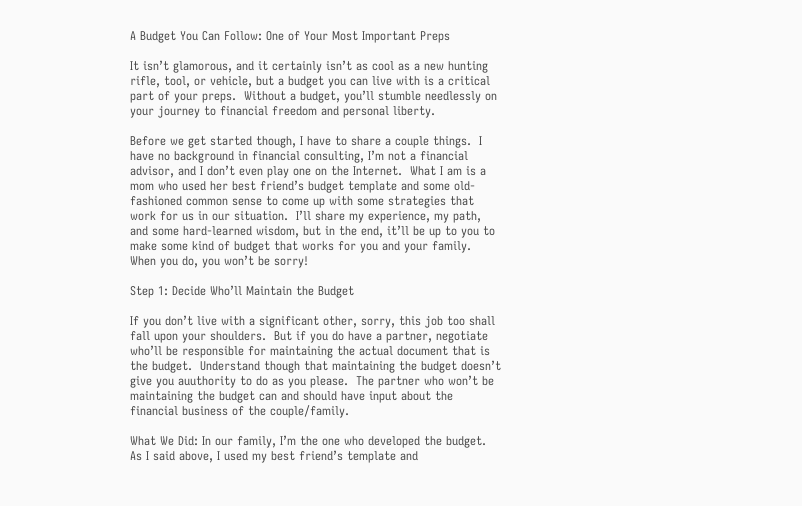A Budget You Can Follow: One of Your Most Important Preps

It isn’t glamorous, and it certainly isn’t as cool as a new hunting rifle, tool, or vehicle, but a budget you can live with is a critical part of your preps.  Without a budget, you’ll stumble needlessly on your journey to financial freedom and personal liberty.

Before we get started though, I have to share a couple things.  I have no background in financial consulting, I’m not a financial advisor, and I don’t even play one on the Internet.  What I am is a mom who used her best friend’s budget template and some old-fashioned common sense to come up with some strategies that work for us in our situation.  I’ll share my experience, my path, and some hard-learned wisdom, but in the end, it’ll be up to you to make some kind of budget that works for you and your family.  When you do, you won’t be sorry!

Step 1: Decide Who’ll Maintain the Budget

If you don’t live with a significant other, sorry, this job too shall fall upon your shoulders.  But if you do have a partner, negotiate who’ll be responsible for maintaining the actual document that is the budget.  Understand though that maintaining the budget doesn’t give you auuthority to do as you please.  The partner who won’t be maintaining the budget can and should have input about the financial business of the couple/family.

What We Did: In our family, I’m the one who developed the budget.  As I said above, I used my best friend’s template and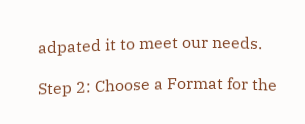adpated it to meet our needs.

Step 2: Choose a Format for the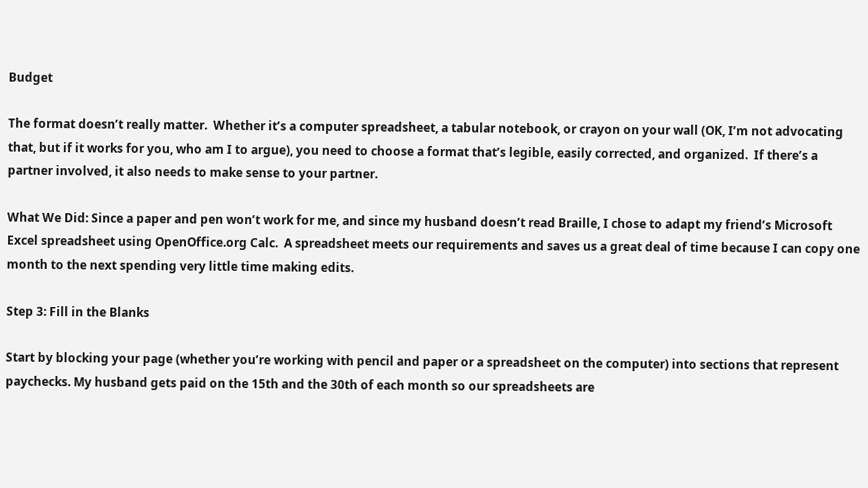Budget

The format doesn’t really matter.  Whether it’s a computer spreadsheet, a tabular notebook, or crayon on your wall (OK, I’m not advocating that, but if it works for you, who am I to argue), you need to choose a format that’s legible, easily corrected, and organized.  If there’s a partner involved, it also needs to make sense to your partner.

What We Did: Since a paper and pen won’t work for me, and since my husband doesn’t read Braille, I chose to adapt my friend’s Microsoft Excel spreadsheet using OpenOffice.org Calc.  A spreadsheet meets our requirements and saves us a great deal of time because I can copy one month to the next spending very little time making edits.

Step 3: Fill in the Blanks

Start by blocking your page (whether you’re working with pencil and paper or a spreadsheet on the computer) into sections that represent paychecks. My husband gets paid on the 15th and the 30th of each month so our spreadsheets are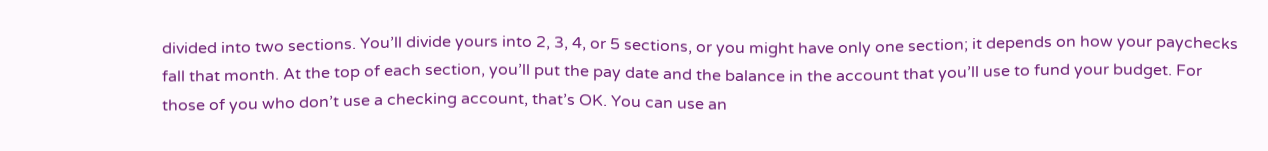divided into two sections. You’ll divide yours into 2, 3, 4, or 5 sections, or you might have only one section; it depends on how your paychecks fall that month. At the top of each section, you’ll put the pay date and the balance in the account that you’ll use to fund your budget. For those of you who don’t use a checking account, that’s OK. You can use an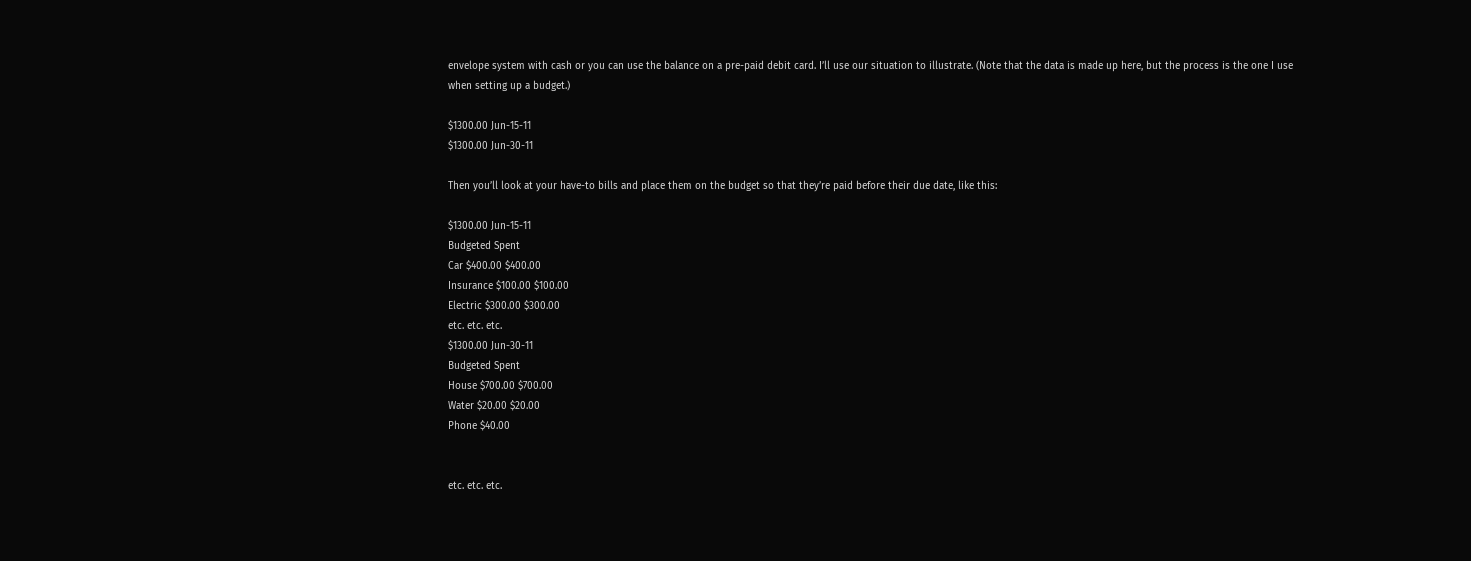envelope system with cash or you can use the balance on a pre-paid debit card. I’ll use our situation to illustrate. (Note that the data is made up here, but the process is the one I use when setting up a budget.)

$1300.00 Jun-15-11
$1300.00 Jun-30-11

Then you’ll look at your have-to bills and place them on the budget so that they’re paid before their due date, like this:

$1300.00 Jun-15-11
Budgeted Spent
Car $400.00 $400.00
Insurance $100.00 $100.00
Electric $300.00 $300.00
etc. etc. etc.
$1300.00 Jun-30-11
Budgeted Spent
House $700.00 $700.00
Water $20.00 $20.00
Phone $40.00


etc. etc. etc.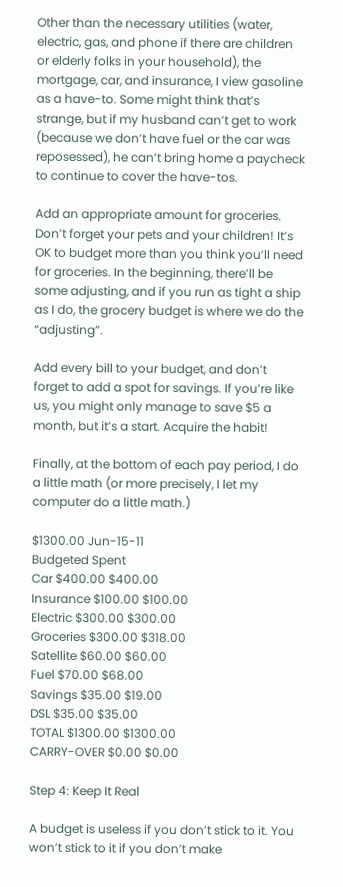Other than the necessary utilities (water, electric, gas, and phone if there are children or elderly folks in your household), the mortgage, car, and insurance, I view gasoline as a have-to. Some might think that’s strange, but if my husband can’t get to work (because we don’t have fuel or the car was reposessed), he can’t bring home a paycheck to continue to cover the have-tos.

Add an appropriate amount for groceries. Don’t forget your pets and your children! It’s OK to budget more than you think you’ll need for groceries. In the beginning, there’ll be some adjusting, and if you run as tight a ship as I do, the grocery budget is where we do the “adjusting”.

Add every bill to your budget, and don’t forget to add a spot for savings. If you’re like us, you might only manage to save $5 a month, but it’s a start. Acquire the habit!

Finally, at the bottom of each pay period, I do a little math (or more precisely, I let my computer do a little math.)

$1300.00 Jun-15-11
Budgeted Spent
Car $400.00 $400.00
Insurance $100.00 $100.00
Electric $300.00 $300.00
Groceries $300.00 $318.00
Satellite $60.00 $60.00
Fuel $70.00 $68.00
Savings $35.00 $19.00
DSL $35.00 $35.00
TOTAL $1300.00 $1300.00
CARRY-OVER $0.00 $0.00

Step 4: Keep It Real

A budget is useless if you don’t stick to it. You won’t stick to it if you don’t make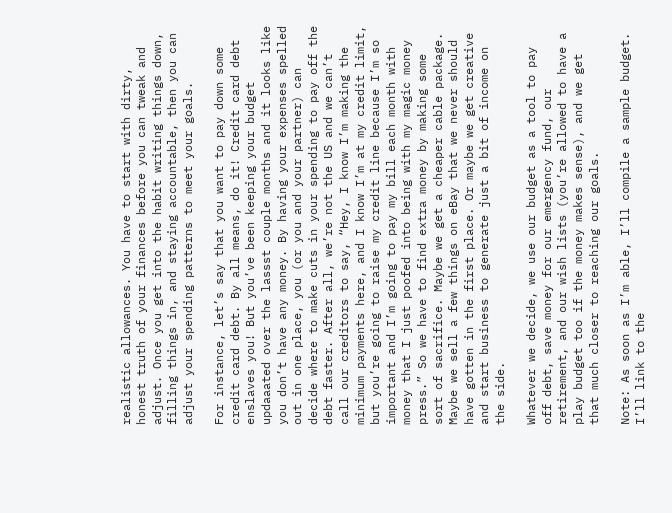realistic allowances. You have to start with dirty, honest truth of your finances before you can tweak and adjust. Once you get into the habit writing things down, filling things in, and staying accountable, then you can adjust your spending patterns to meet your goals.

For instance, let’s say that you want to pay down some credit card debt. By all means, do it! Credit card debt enslaves you! But you’ve been keeping your budget updaaated over the lassst couple months and it looks like you don’t have any money. By having your expenses spelled out in one place, you (or you and your partner) can decide where to make cuts in your spending to pay off the debt faster. After all, we’re not the US and we can’t call our creditors to say, “Hey, I know I’m making the minimum payments here, and I know I’m at my credit limit, but you’re going to raise my credit line because I’m so important and I’m going to pay my bill each month with money that I just poofed into being with my magic money press.” So we have to find extra money by making some sort of sacrifice. Maybe we get a cheaper cable package. Maybe we sell a few things on eBay that we never should have gotten in the first place. Or maybe we get creative and start business to generate just a bit of income on the side.

Whatever we decide, we use our budget as a tool to pay off debt, save money for our emergency fund, our retirement, and our wish lists (you’re allowed to have a play budget too if the money makes sense), and we get that much closer to reaching our goals.

Note: As soon as I’m able, I’ll compile a sample budget. I’ll link to the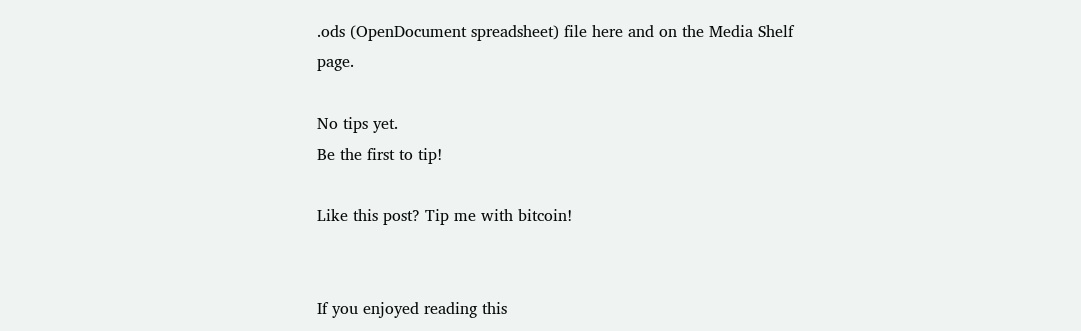.ods (OpenDocument spreadsheet) file here and on the Media Shelf page.

No tips yet.
Be the first to tip!

Like this post? Tip me with bitcoin!


If you enjoyed reading this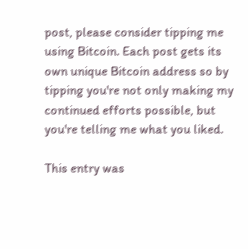post, please consider tipping me using Bitcoin. Each post gets its own unique Bitcoin address so by tipping you're not only making my continued efforts possible, but you're telling me what you liked.

This entry was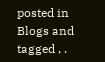posted in Blogs and tagged , .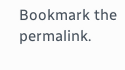Bookmark the permalink.